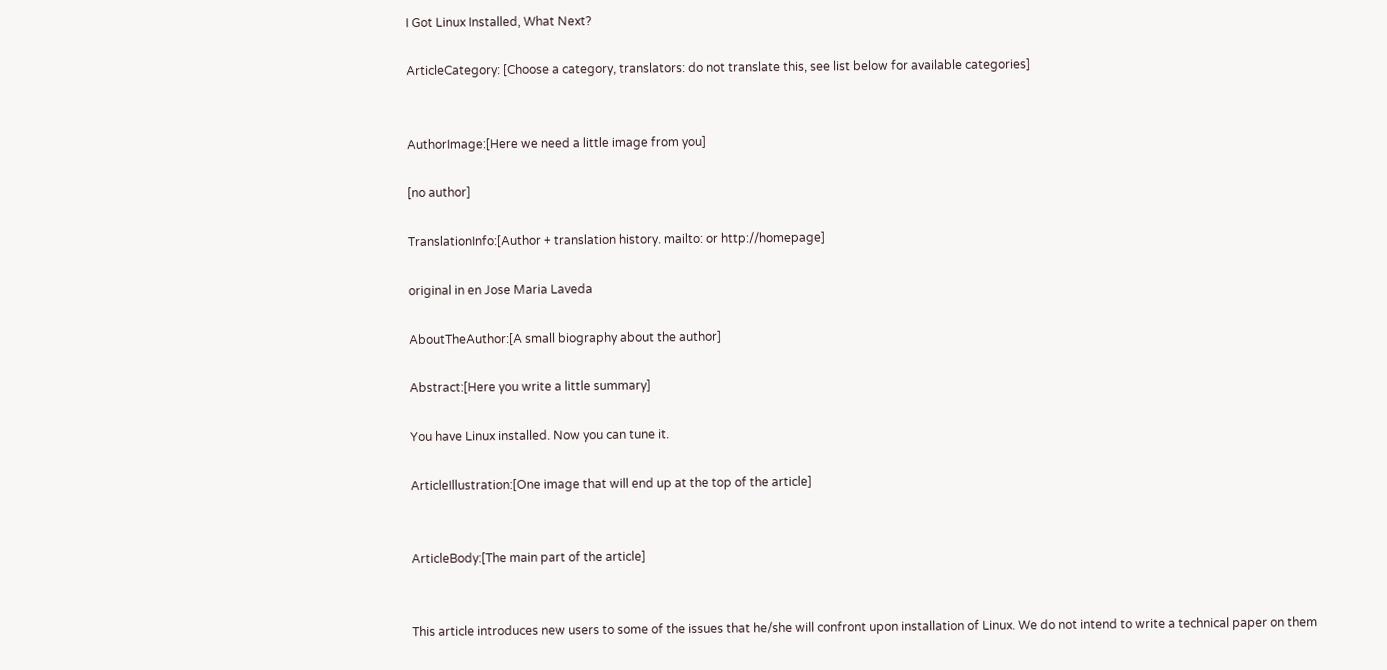I Got Linux Installed, What Next?

ArticleCategory: [Choose a category, translators: do not translate this, see list below for available categories]


AuthorImage:[Here we need a little image from you]

[no author]

TranslationInfo:[Author + translation history. mailto: or http://homepage]

original in en Jose Maria Laveda

AboutTheAuthor:[A small biography about the author]

Abstract:[Here you write a little summary]

You have Linux installed. Now you can tune it.

ArticleIllustration:[One image that will end up at the top of the article]


ArticleBody:[The main part of the article]


This article introduces new users to some of the issues that he/she will confront upon installation of Linux. We do not intend to write a technical paper on them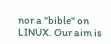nor a "bible" on LINUX. Our aim is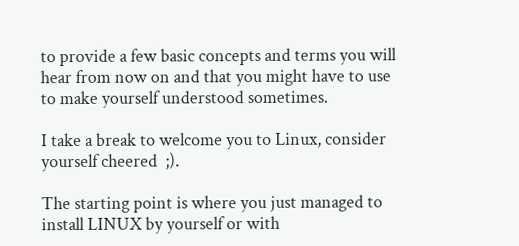to provide a few basic concepts and terms you will hear from now on and that you might have to use to make yourself understood sometimes.

I take a break to welcome you to Linux, consider yourself cheered  ;).

The starting point is where you just managed to install LINUX by yourself or with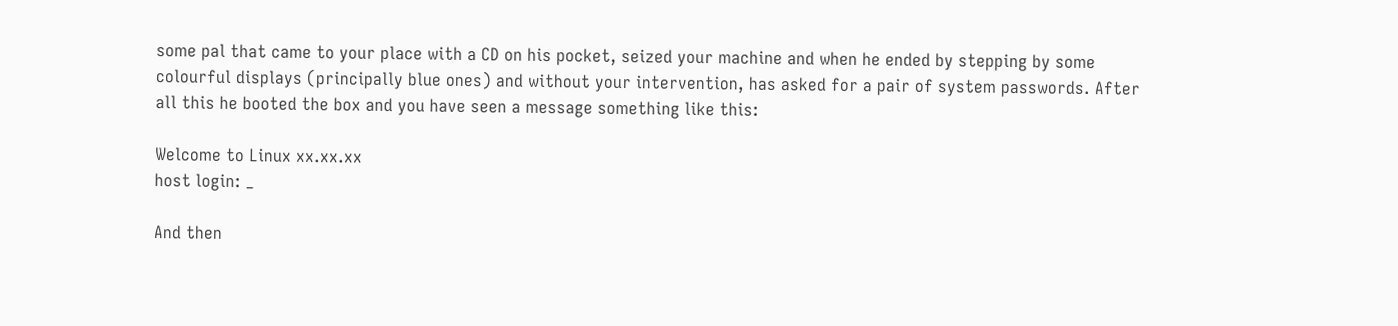some pal that came to your place with a CD on his pocket, seized your machine and when he ended by stepping by some colourful displays (principally blue ones) and without your intervention, has asked for a pair of system passwords. After all this he booted the box and you have seen a message something like this:

Welcome to Linux xx.xx.xx
host login: _

And then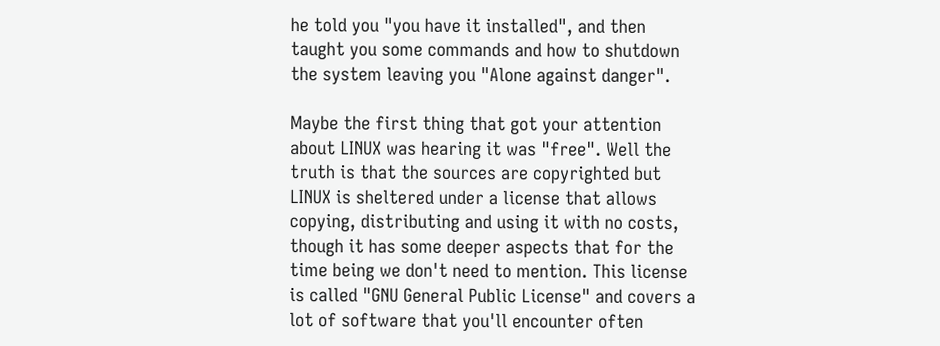he told you "you have it installed", and then taught you some commands and how to shutdown the system leaving you "Alone against danger".

Maybe the first thing that got your attention about LINUX was hearing it was "free". Well the truth is that the sources are copyrighted but LINUX is sheltered under a license that allows copying, distributing and using it with no costs, though it has some deeper aspects that for the time being we don't need to mention. This license is called "GNU General Public License" and covers a lot of software that you'll encounter often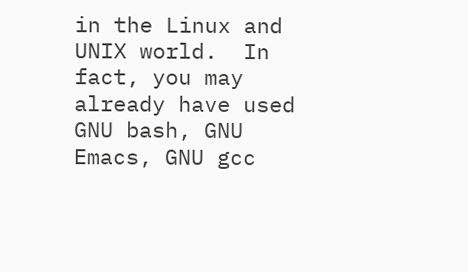in the Linux and UNIX world.  In fact, you may already have used GNU bash, GNU Emacs, GNU gcc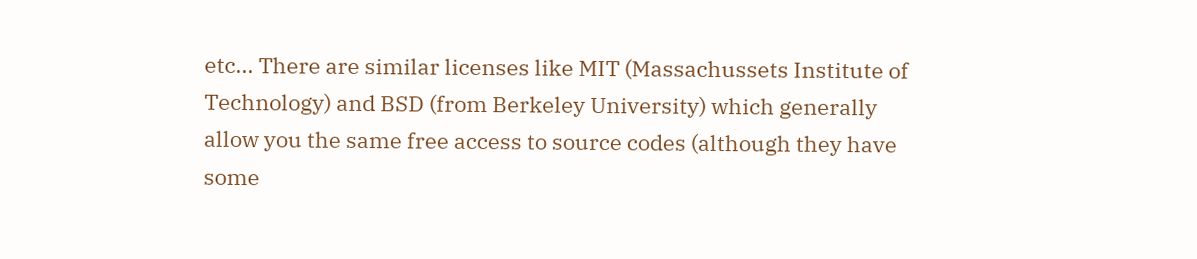etc... There are similar licenses like MIT (Massachussets Institute of Technology) and BSD (from Berkeley University) which generally allow you the same free access to source codes (although they have some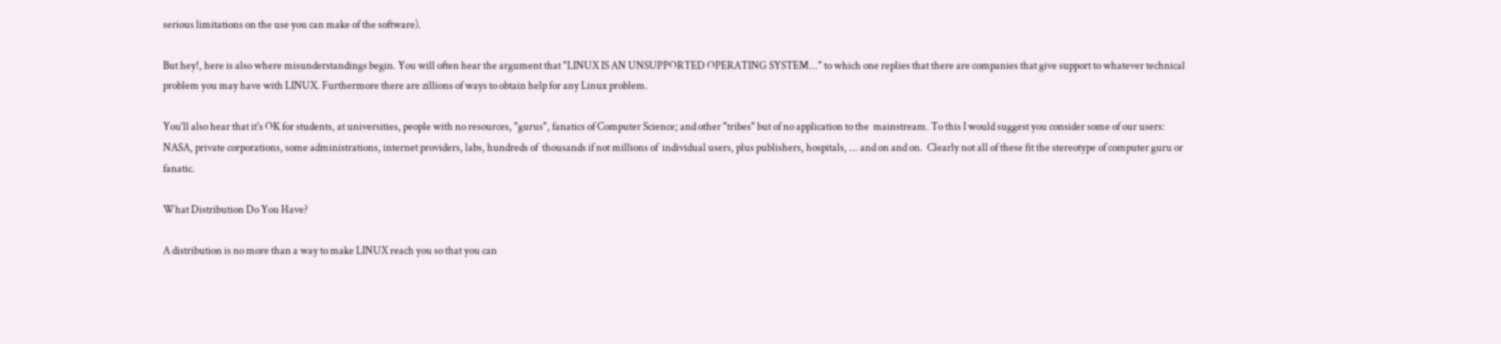serious limitations on the use you can make of the software).

But hey!, here is also where misunderstandings begin. You will often hear the argument that "LINUX IS AN UNSUPPORTED OPERATING SYSTEM..." to which one replies that there are companies that give support to whatever technical problem you may have with LINUX. Furthermore there are zillions of ways to obtain help for any Linux problem.

You'll also hear that it's OK for students, at universities, people with no resources, "gurus", fanatics of Computer Science; and other "tribes" but of no application to the  mainstream. To this I would suggest you consider some of our users: NASA, private corporations, some administrations, internet providers, labs, hundreds of  thousands if not millions of  individual users, plus publishers, hospitals, ... and on and on.  Clearly not all of these fit the stereotype of computer guru or fanatic.

What Distribution Do You Have?

A distribution is no more than a way to make LINUX reach you so that you can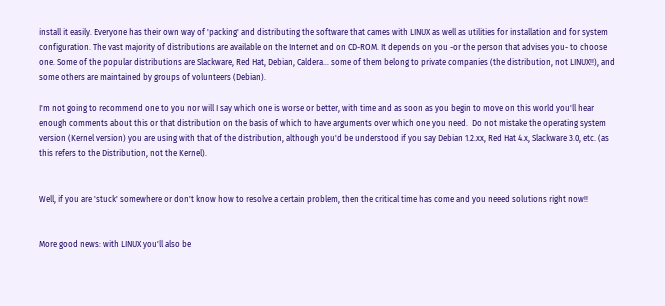install it easily. Everyone has their own way of 'packing' and distributing the software that cames with LINUX as well as utilities for installation and for system configuration. The vast majority of distributions are available on the Internet and on CD-ROM. It depends on you -or the person that advises you- to choose one. Some of the popular distributions are Slackware, Red Hat, Debian, Caldera... some of them belong to private companies (the distribution, not LINUX!!), and some others are maintained by groups of volunteers (Debian).

I'm not going to recommend one to you nor will I say which one is worse or better, with time and as soon as you begin to move on this world you'll hear enough comments about this or that distribution on the basis of which to have arguments over which one you need.  Do not mistake the operating system version (Kernel version) you are using with that of the distribution, although you'd be understood if you say Debian 1.2.xx, Red Hat 4.x, Slackware 3.0, etc. (as this refers to the Distribution, not the Kernel).


Well, if you are 'stuck' somewhere or don't know how to resolve a certain problem, then the critical time has come and you neeed solutions right now!!


More good news: with LINUX you'll also be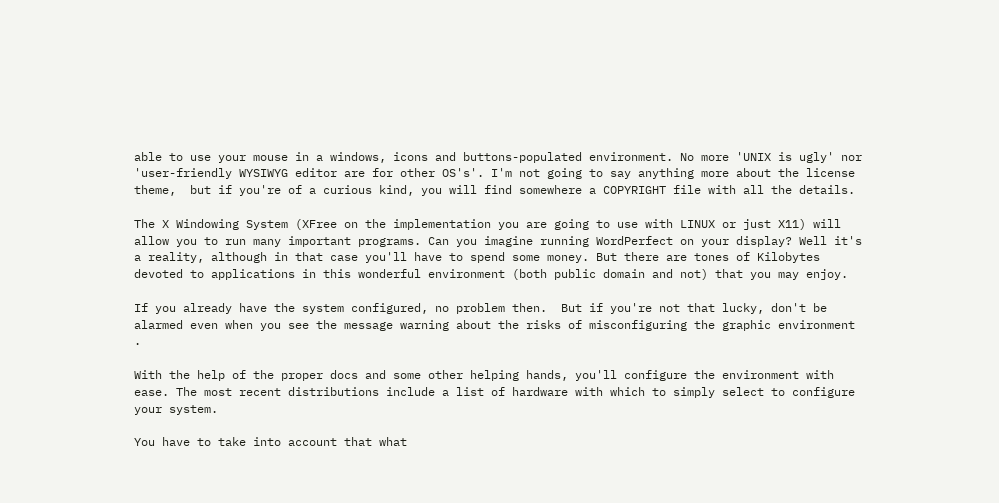able to use your mouse in a windows, icons and buttons-populated environment. No more 'UNIX is ugly' nor 'user-friendly WYSIWYG editor are for other OS's'. I'm not going to say anything more about the license theme,  but if you're of a curious kind, you will find somewhere a COPYRIGHT file with all the details.

The X Windowing System (XFree on the implementation you are going to use with LINUX or just X11) will allow you to run many important programs. Can you imagine running WordPerfect on your display? Well it's a reality, although in that case you'll have to spend some money. But there are tones of Kilobytes devoted to applications in this wonderful environment (both public domain and not) that you may enjoy.

If you already have the system configured, no problem then.  But if you're not that lucky, don't be alarmed even when you see the message warning about the risks of misconfiguring the graphic environment .

With the help of the proper docs and some other helping hands, you'll configure the environment with ease. The most recent distributions include a list of hardware with which to simply select to configure your system.

You have to take into account that what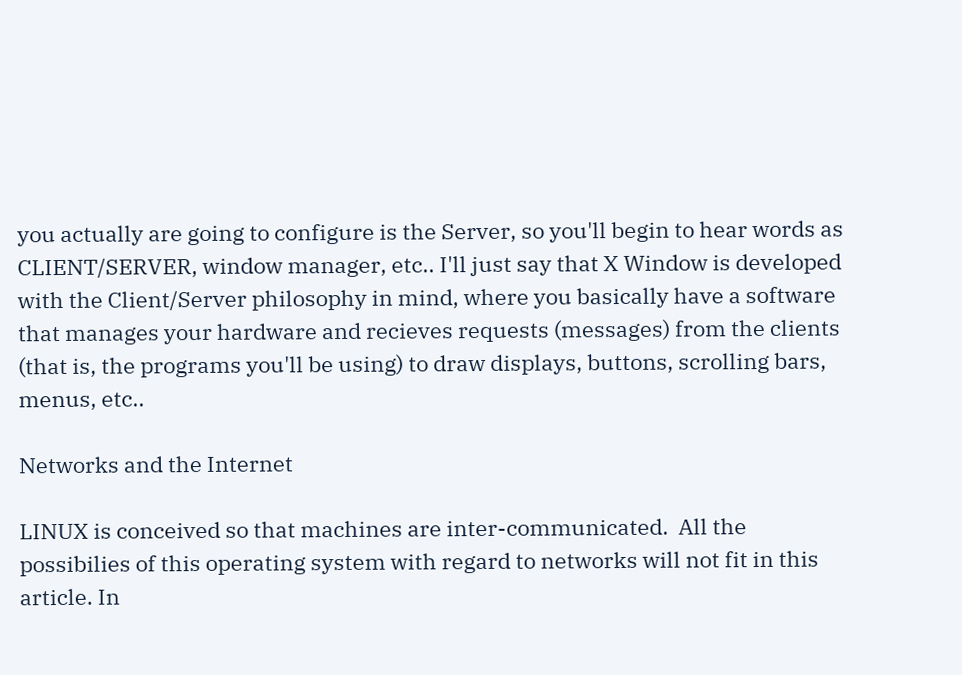you actually are going to configure is the Server, so you'll begin to hear words as CLIENT/SERVER, window manager, etc.. I'll just say that X Window is developed with the Client/Server philosophy in mind, where you basically have a software that manages your hardware and recieves requests (messages) from the clients (that is, the programs you'll be using) to draw displays, buttons, scrolling bars, menus, etc..

Networks and the Internet

LINUX is conceived so that machines are inter-communicated.  All the possibilies of this operating system with regard to networks will not fit in this article. In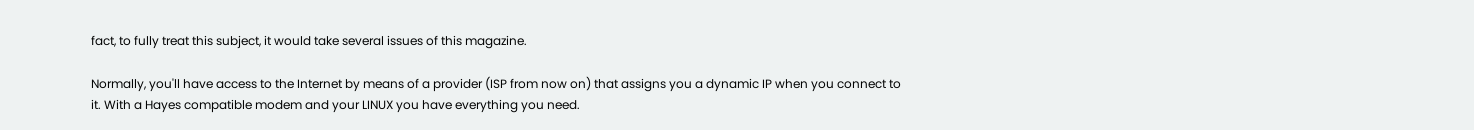fact, to fully treat this subject, it would take several issues of this magazine.

Normally, you'll have access to the Internet by means of a provider (ISP from now on) that assigns you a dynamic IP when you connect to it. With a Hayes compatible modem and your LINUX you have everything you need.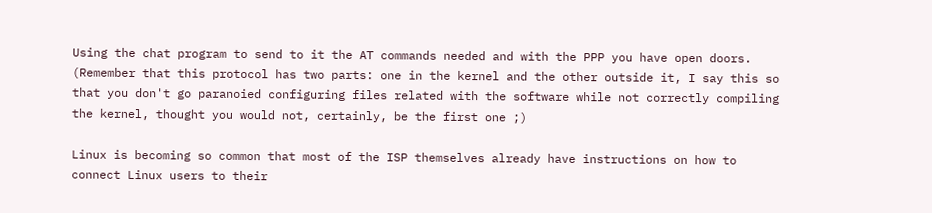Using the chat program to send to it the AT commands needed and with the PPP you have open doors. (Remember that this protocol has two parts: one in the kernel and the other outside it, I say this so that you don't go paranoied configuring files related with the software while not correctly compiling the kernel, thought you would not, certainly, be the first one ;)

Linux is becoming so common that most of the ISP themselves already have instructions on how to connect Linux users to their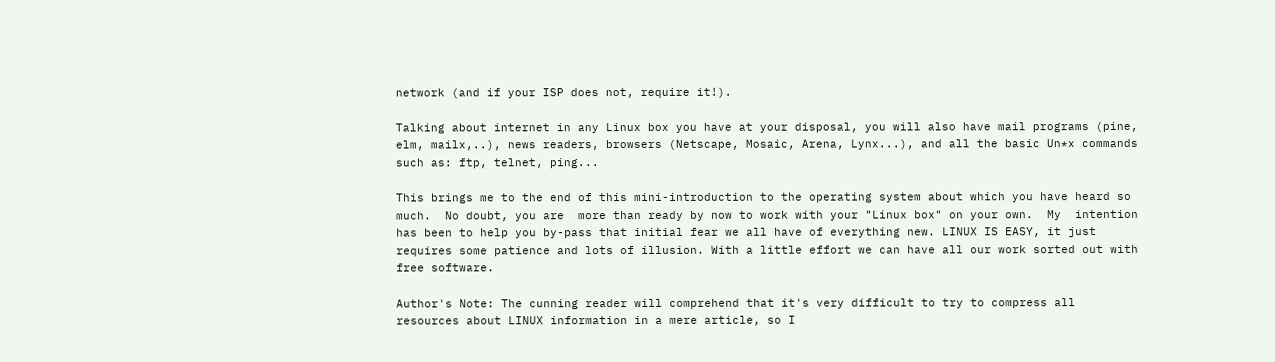network (and if your ISP does not, require it!).

Talking about internet in any Linux box you have at your disposal, you will also have mail programs (pine, elm, mailx,..), news readers, browsers (Netscape, Mosaic, Arena, Lynx...), and all the basic Un*x commands such as: ftp, telnet, ping...

This brings me to the end of this mini-introduction to the operating system about which you have heard so much.  No doubt, you are  more than ready by now to work with your "Linux box" on your own.  My  intention has been to help you by-pass that initial fear we all have of everything new. LINUX IS EASY, it just requires some patience and lots of illusion. With a little effort we can have all our work sorted out with free software.

Author's Note: The cunning reader will comprehend that it's very difficult to try to compress all resources about LINUX information in a mere article, so I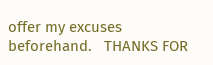offer my excuses beforehand.   THANKS FOR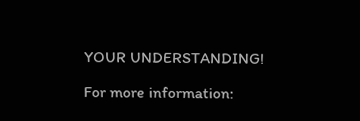YOUR UNDERSTANDING!

For more information: